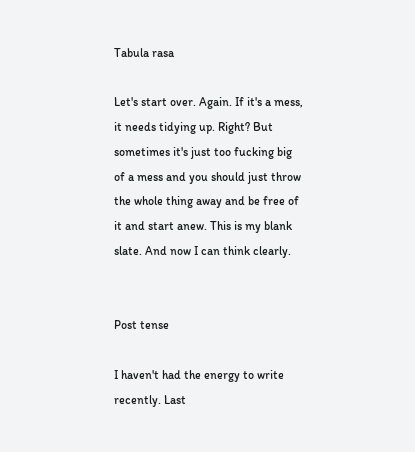Tabula rasa

Let's start over. Again. If it's a mess, it needs tidying up. Right? But sometimes it's just too fucking big of a mess and you should just throw the whole thing away and be free of it and start anew. This is my blank slate. And now I can think clearly.


Post tense

I haven't had the energy to write recently. Last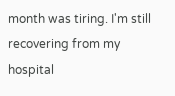month was tiring. I'm still recovering from my hospital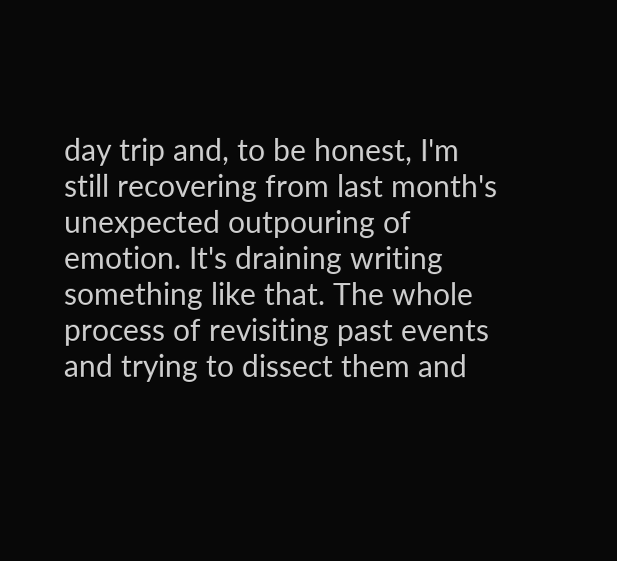day trip and, to be honest, I'm still recovering from last month's unexpected outpouring of emotion. It's draining writing something like that. The whole process of revisiting past events and trying to dissect them and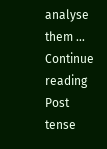analyse them … Continue reading Post tense